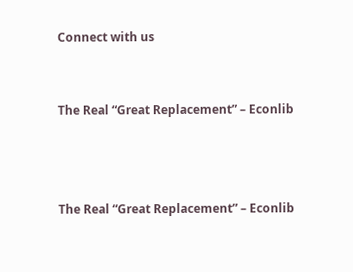Connect with us


The Real “Great Replacement” – Econlib



The Real “Great Replacement” – Econlib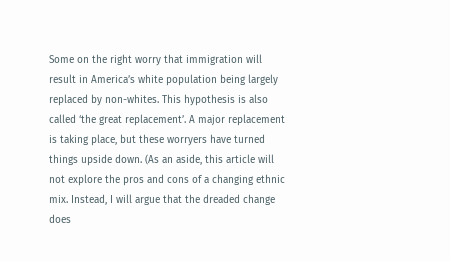Some on the right worry that immigration will result in America’s white population being largely replaced by non-whites. This hypothesis is also called ‘the great replacement’. A major replacement is taking place, but these worryers have turned things upside down. (As an aside, this article will not explore the pros and cons of a changing ethnic mix. Instead, I will argue that the dreaded change does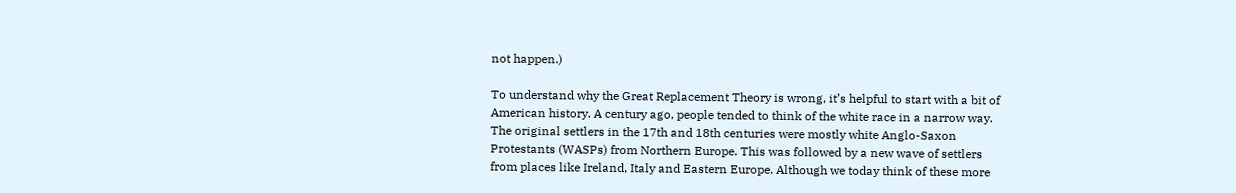not happen.)

To understand why the Great Replacement Theory is wrong, it’s helpful to start with a bit of American history. A century ago, people tended to think of the white race in a narrow way. The original settlers in the 17th and 18th centuries were mostly white Anglo-Saxon Protestants (WASPs) from Northern Europe. This was followed by a new wave of settlers from places like Ireland, Italy and Eastern Europe. Although we today think of these more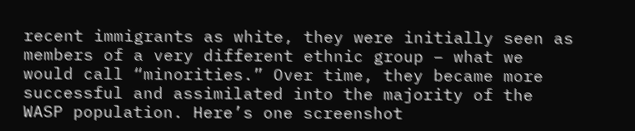recent immigrants as white, they were initially seen as members of a very different ethnic group – what we would call “minorities.” Over time, they became more successful and assimilated into the majority of the WASP population. Here’s one screenshot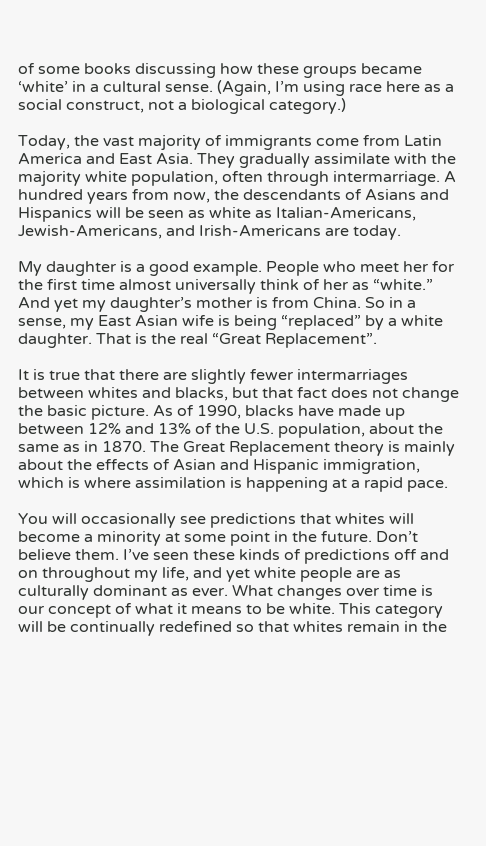of some books discussing how these groups became ‘white’ in a cultural sense. (Again, I’m using race here as a social construct, not a biological category.)

Today, the vast majority of immigrants come from Latin America and East Asia. They gradually assimilate with the majority white population, often through intermarriage. A hundred years from now, the descendants of Asians and Hispanics will be seen as white as Italian-Americans, Jewish-Americans, and Irish-Americans are today.

My daughter is a good example. People who meet her for the first time almost universally think of her as “white.” And yet my daughter’s mother is from China. So in a sense, my East Asian wife is being “replaced” by a white daughter. That is the real “Great Replacement”.

It is true that there are slightly fewer intermarriages between whites and blacks, but that fact does not change the basic picture. As of 1990, blacks have made up between 12% and 13% of the U.S. population, about the same as in 1870. The Great Replacement theory is mainly about the effects of Asian and Hispanic immigration, which is where assimilation is happening at a rapid pace.

You will occasionally see predictions that whites will become a minority at some point in the future. Don’t believe them. I’ve seen these kinds of predictions off and on throughout my life, and yet white people are as culturally dominant as ever. What changes over time is our concept of what it means to be white. This category will be continually redefined so that whites remain in the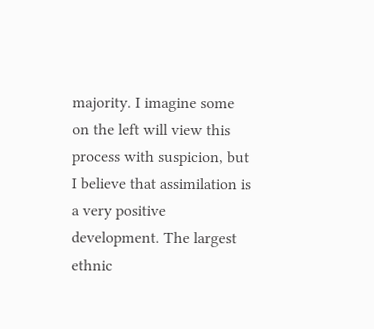majority. I imagine some on the left will view this process with suspicion, but I believe that assimilation is a very positive development. The largest ethnic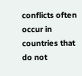conflicts often occur in countries that do not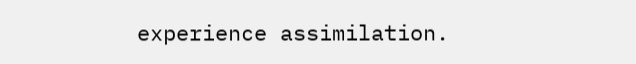experience assimilation.